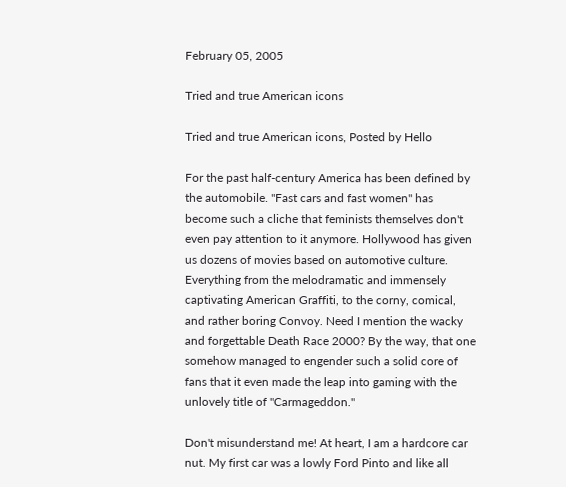February 05, 2005

Tried and true American icons

Tried and true American icons, Posted by Hello

For the past half-century America has been defined by the automobile. "Fast cars and fast women" has become such a cliche that feminists themselves don't even pay attention to it anymore. Hollywood has given us dozens of movies based on automotive culture. Everything from the melodramatic and immensely captivating American Graffiti, to the corny, comical, and rather boring Convoy. Need I mention the wacky and forgettable Death Race 2000? By the way, that one somehow managed to engender such a solid core of fans that it even made the leap into gaming with the unlovely title of "Carmageddon."

Don't misunderstand me! At heart, I am a hardcore car nut. My first car was a lowly Ford Pinto and like all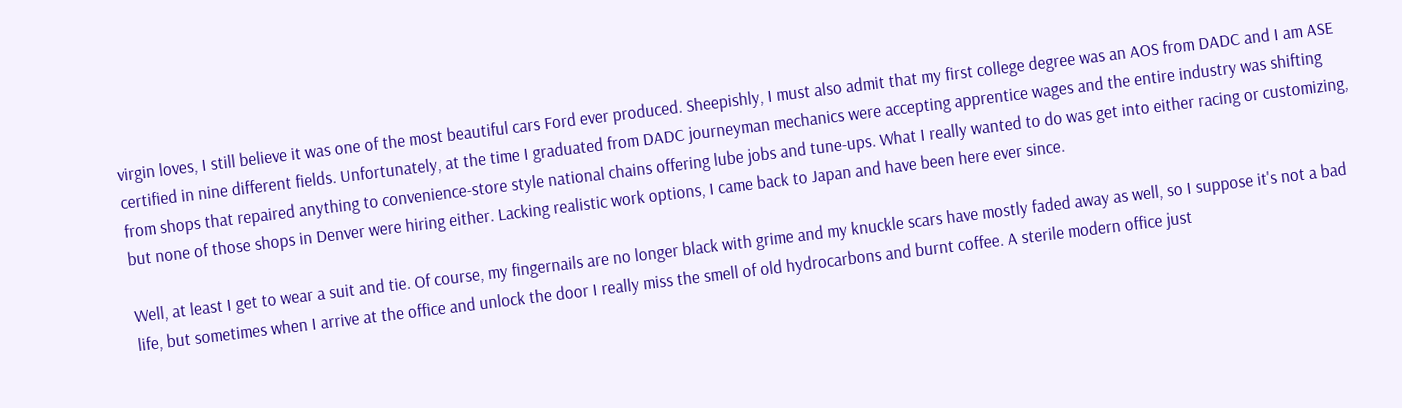virgin loves, I still believe it was one of the most beautiful cars Ford ever produced. Sheepishly, I must also admit that my first college degree was an AOS from DADC and I am ASE certified in nine different fields. Unfortunately, at the time I graduated from DADC journeyman mechanics were accepting apprentice wages and the entire industry was shifting from shops that repaired anything to convenience-store style national chains offering lube jobs and tune-ups. What I really wanted to do was get into either racing or customizing, but none of those shops in Denver were hiring either. Lacking realistic work options, I came back to Japan and have been here ever since.

Well, at least I get to wear a suit and tie. Of course, my fingernails are no longer black with grime and my knuckle scars have mostly faded away as well, so I suppose it's not a bad life, but sometimes when I arrive at the office and unlock the door I really miss the smell of old hydrocarbons and burnt coffee. A sterile modern office just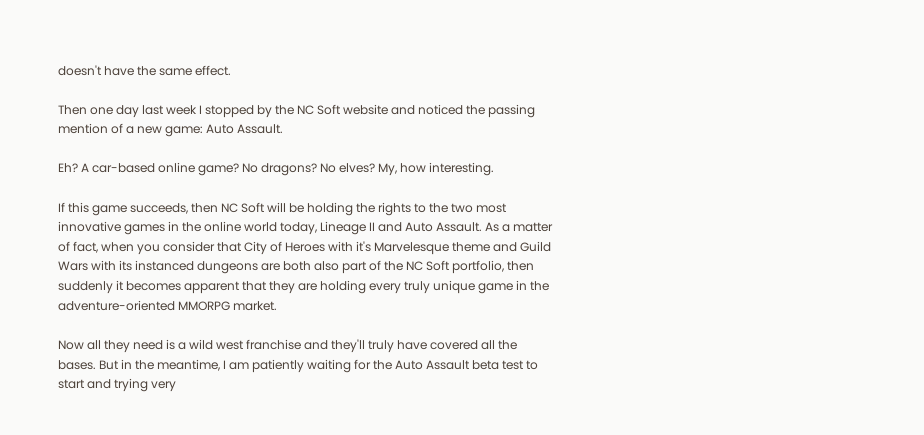doesn't have the same effect.

Then one day last week I stopped by the NC Soft website and noticed the passing mention of a new game: Auto Assault.

Eh? A car-based online game? No dragons? No elves? My, how interesting.

If this game succeeds, then NC Soft will be holding the rights to the two most innovative games in the online world today, Lineage II and Auto Assault. As a matter of fact, when you consider that City of Heroes with it's Marvelesque theme and Guild Wars with its instanced dungeons are both also part of the NC Soft portfolio, then suddenly it becomes apparent that they are holding every truly unique game in the adventure-oriented MMORPG market.

Now all they need is a wild west franchise and they'll truly have covered all the bases. But in the meantime, I am patiently waiting for the Auto Assault beta test to start and trying very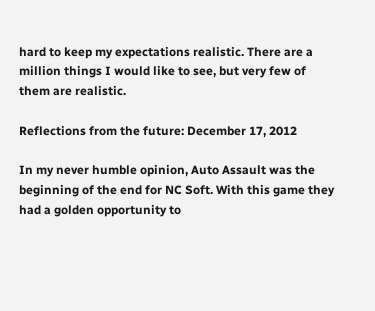hard to keep my expectations realistic. There are a million things I would like to see, but very few of them are realistic.

Reflections from the future: December 17, 2012

In my never humble opinion, Auto Assault was the beginning of the end for NC Soft. With this game they had a golden opportunity to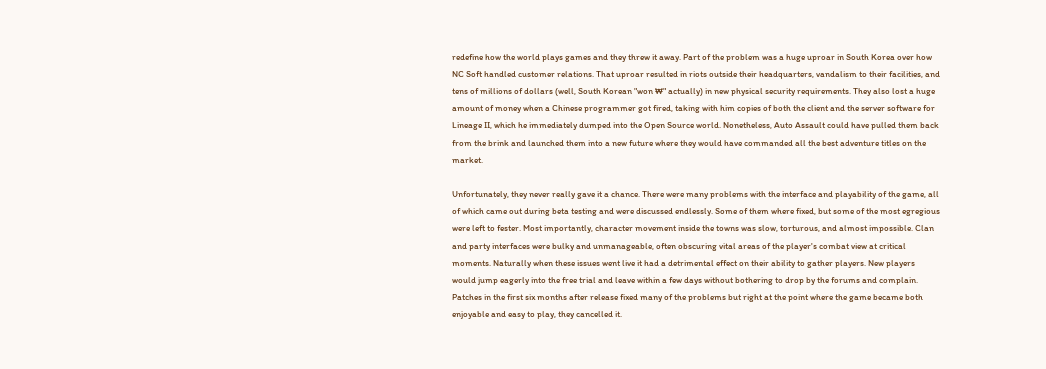redefine how the world plays games and they threw it away. Part of the problem was a huge uproar in South Korea over how NC Soft handled customer relations. That uproar resulted in riots outside their headquarters, vandalism to their facilities, and tens of millions of dollars (well, South Korean "won ₩" actually) in new physical security requirements. They also lost a huge amount of money when a Chinese programmer got fired, taking with him copies of both the client and the server software for Lineage II, which he immediately dumped into the Open Source world. Nonetheless, Auto Assault could have pulled them back from the brink and launched them into a new future where they would have commanded all the best adventure titles on the market.

Unfortunately, they never really gave it a chance. There were many problems with the interface and playability of the game, all of which came out during beta testing and were discussed endlessly. Some of them where fixed, but some of the most egregious were left to fester. Most importantly, character movement inside the towns was slow, torturous, and almost impossible. Clan and party interfaces were bulky and unmanageable, often obscuring vital areas of the player's combat view at critical moments. Naturally when these issues went live it had a detrimental effect on their ability to gather players. New players would jump eagerly into the free trial and leave within a few days without bothering to drop by the forums and complain. Patches in the first six months after release fixed many of the problems but right at the point where the game became both enjoyable and easy to play, they cancelled it.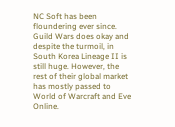NC Soft has been floundering ever since. Guild Wars does okay and despite the turmoil, in South Korea Lineage II is still huge. However, the rest of their global market has mostly passed to World of Warcraft and Eve Online.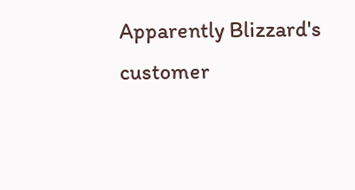Apparently Blizzard's customer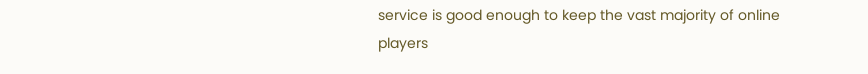service is good enough to keep the vast majority of online players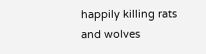happily killing rats and wolves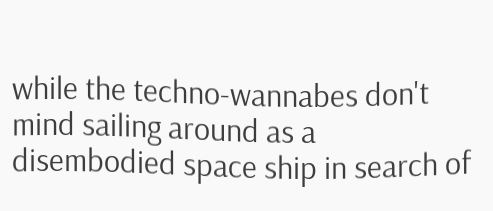while the techno-wannabes don't mind sailing around as a disembodied space ship in search of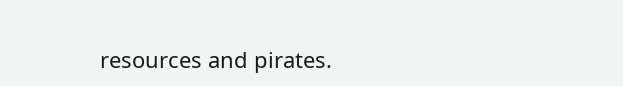resources and pirates.